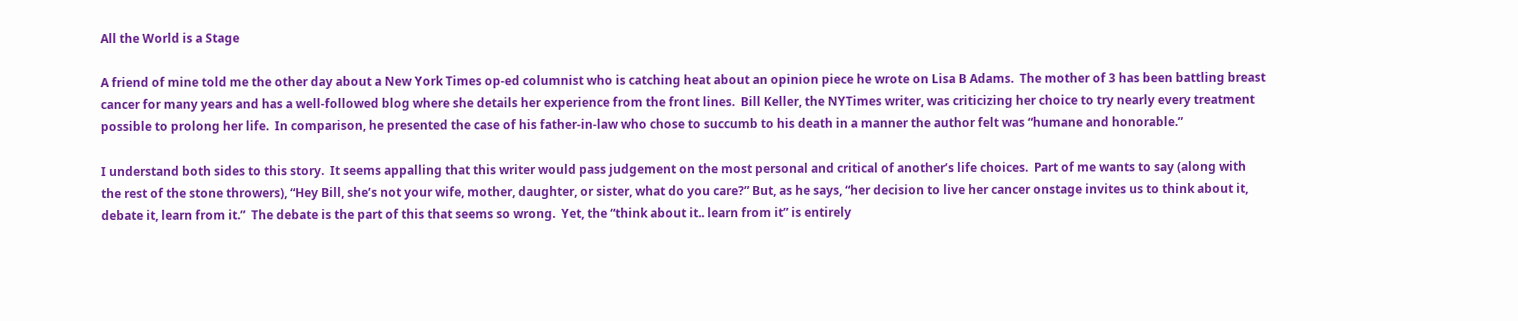All the World is a Stage

A friend of mine told me the other day about a New York Times op-ed columnist who is catching heat about an opinion piece he wrote on Lisa B Adams.  The mother of 3 has been battling breast cancer for many years and has a well-followed blog where she details her experience from the front lines.  Bill Keller, the NYTimes writer, was criticizing her choice to try nearly every treatment possible to prolong her life.  In comparison, he presented the case of his father-in-law who chose to succumb to his death in a manner the author felt was “humane and honorable.”

I understand both sides to this story.  It seems appalling that this writer would pass judgement on the most personal and critical of another’s life choices.  Part of me wants to say (along with the rest of the stone throwers), “Hey Bill, she’s not your wife, mother, daughter, or sister, what do you care?” But, as he says, “her decision to live her cancer onstage invites us to think about it, debate it, learn from it.”  The debate is the part of this that seems so wrong.  Yet, the “think about it.. learn from it” is entirely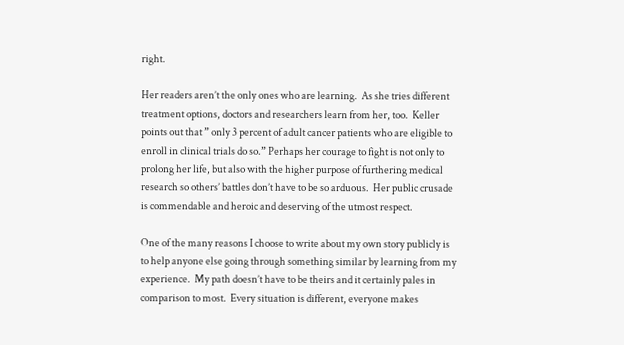right.

Her readers aren’t the only ones who are learning.  As she tries different treatment options, doctors and researchers learn from her, too.  Keller points out that ” only 3 percent of adult cancer patients who are eligible to enroll in clinical trials do so.” Perhaps her courage to fight is not only to prolong her life, but also with the higher purpose of furthering medical research so others’ battles don’t have to be so arduous.  Her public crusade is commendable and heroic and deserving of the utmost respect.

One of the many reasons I choose to write about my own story publicly is to help anyone else going through something similar by learning from my experience.  My path doesn’t have to be theirs and it certainly pales in comparison to most.  Every situation is different, everyone makes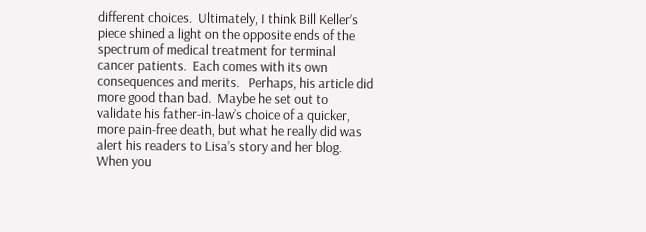different choices.  Ultimately, I think Bill Keller’s piece shined a light on the opposite ends of the spectrum of medical treatment for terminal cancer patients.  Each comes with its own consequences and merits.   Perhaps, his article did more good than bad.  Maybe he set out to validate his father-in-law’s choice of a quicker, more pain-free death, but what he really did was alert his readers to Lisa’s story and her blog.  When you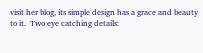visit her blog, its simple design has a grace and beauty to it.  Two eye catching details: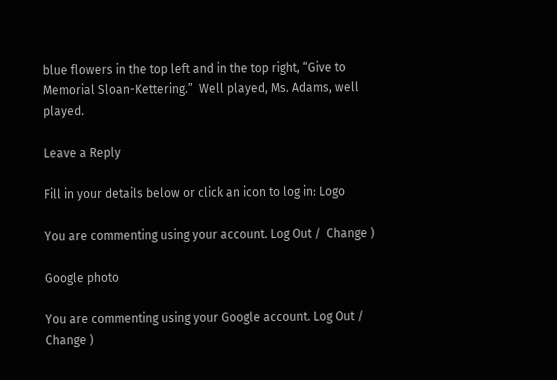blue flowers in the top left and in the top right, “Give to Memorial Sloan-Kettering.”  Well played, Ms. Adams, well played.

Leave a Reply

Fill in your details below or click an icon to log in: Logo

You are commenting using your account. Log Out /  Change )

Google photo

You are commenting using your Google account. Log Out /  Change )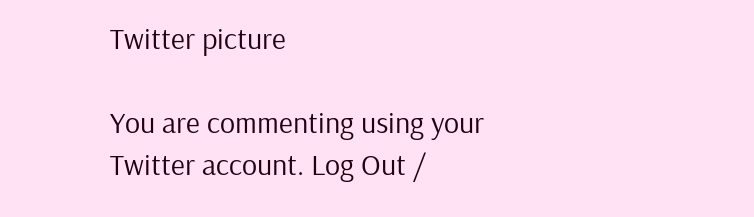Twitter picture

You are commenting using your Twitter account. Log Out /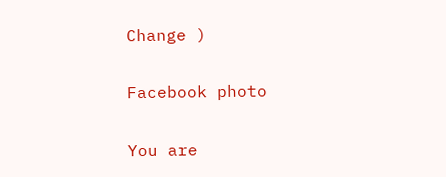Change )

Facebook photo

You are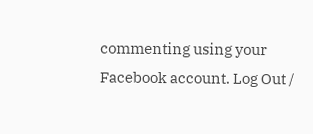commenting using your Facebook account. Log Out /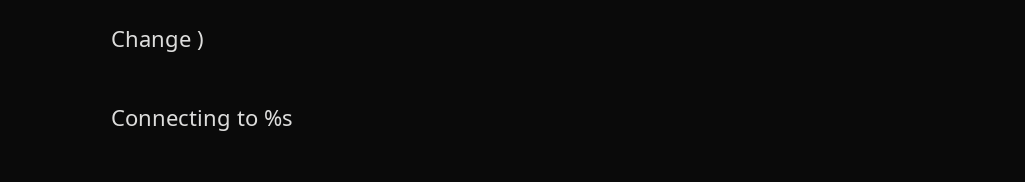Change )

Connecting to %s